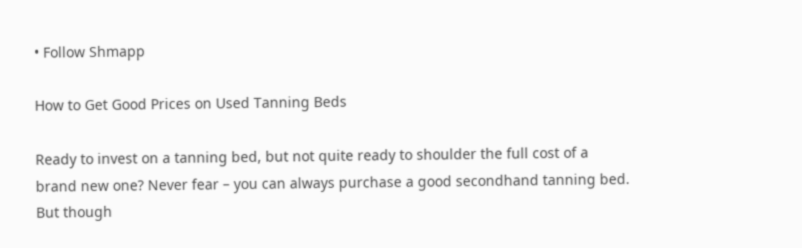• Follow Shmapp

How to Get Good Prices on Used Tanning Beds

Ready to invest on a tanning bed, but not quite ready to shoulder the full cost of a brand new one? Never fear – you can always purchase a good secondhand tanning bed. But though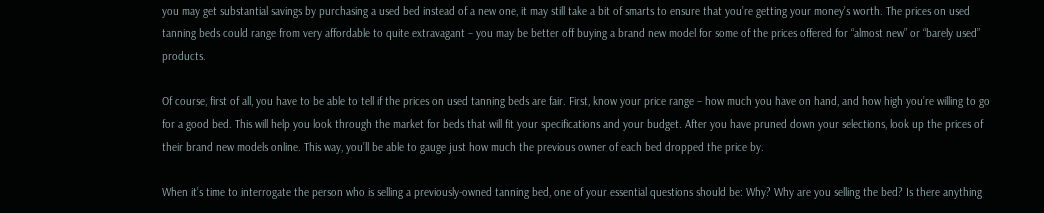you may get substantial savings by purchasing a used bed instead of a new one, it may still take a bit of smarts to ensure that you’re getting your money’s worth. The prices on used tanning beds could range from very affordable to quite extravagant – you may be better off buying a brand new model for some of the prices offered for “almost new” or “barely used” products.

Of course, first of all, you have to be able to tell if the prices on used tanning beds are fair. First, know your price range – how much you have on hand, and how high you’re willing to go for a good bed. This will help you look through the market for beds that will fit your specifications and your budget. After you have pruned down your selections, look up the prices of their brand new models online. This way, you’ll be able to gauge just how much the previous owner of each bed dropped the price by.

When it’s time to interrogate the person who is selling a previously-owned tanning bed, one of your essential questions should be: Why? Why are you selling the bed? Is there anything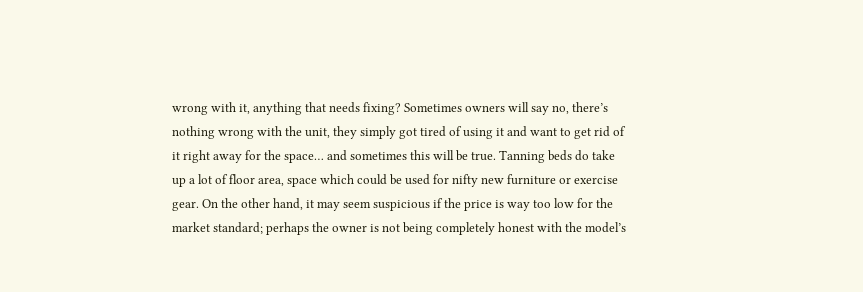wrong with it, anything that needs fixing? Sometimes owners will say no, there’s nothing wrong with the unit, they simply got tired of using it and want to get rid of it right away for the space… and sometimes this will be true. Tanning beds do take up a lot of floor area, space which could be used for nifty new furniture or exercise gear. On the other hand, it may seem suspicious if the price is way too low for the market standard; perhaps the owner is not being completely honest with the model’s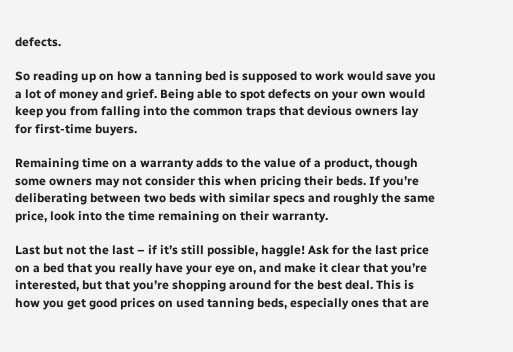defects.

So reading up on how a tanning bed is supposed to work would save you a lot of money and grief. Being able to spot defects on your own would keep you from falling into the common traps that devious owners lay for first-time buyers.

Remaining time on a warranty adds to the value of a product, though some owners may not consider this when pricing their beds. If you’re deliberating between two beds with similar specs and roughly the same price, look into the time remaining on their warranty.

Last but not the last – if it’s still possible, haggle! Ask for the last price on a bed that you really have your eye on, and make it clear that you’re interested, but that you’re shopping around for the best deal. This is how you get good prices on used tanning beds, especially ones that are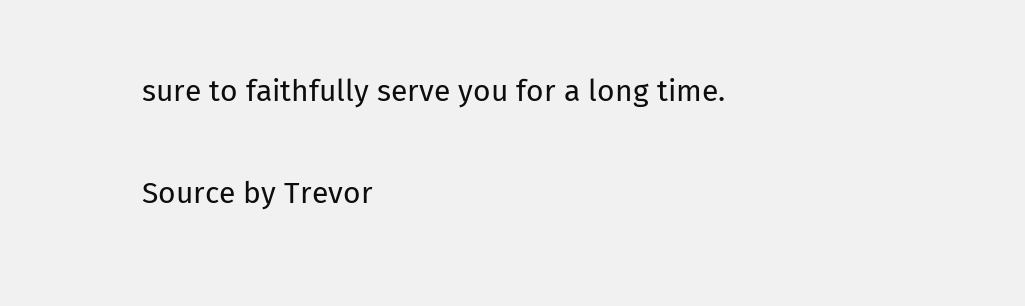sure to faithfully serve you for a long time.

Source by Trevor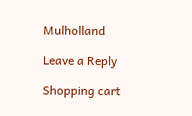Mulholland

Leave a Reply

Shopping cart